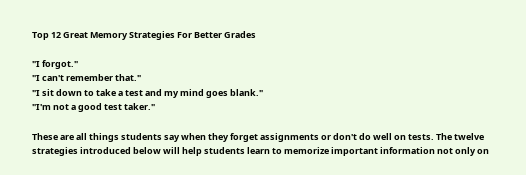Top 12 Great Memory Strategies For Better Grades

"I forgot."
"I can't remember that."
"I sit down to take a test and my mind goes blank."
"I'm not a good test taker."

These are all things students say when they forget assignments or don't do well on tests. The twelve strategies introduced below will help students learn to memorize important information not only on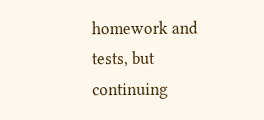homework and tests, but continuing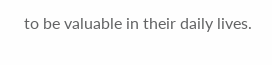to be valuable in their daily lives.